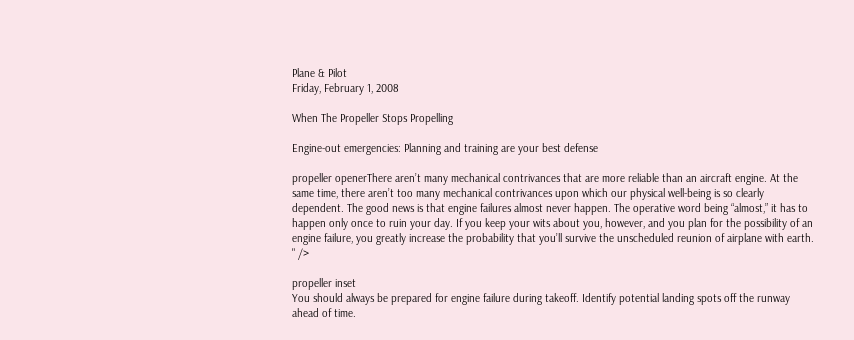Plane & Pilot
Friday, February 1, 2008

When The Propeller Stops Propelling

Engine-out emergencies: Planning and training are your best defense

propeller openerThere aren’t many mechanical contrivances that are more reliable than an aircraft engine. At the same time, there aren’t too many mechanical contrivances upon which our physical well-being is so clearly dependent. The good news is that engine failures almost never happen. The operative word being “almost,” it has to happen only once to ruin your day. If you keep your wits about you, however, and you plan for the possibility of an engine failure, you greatly increase the probability that you’ll survive the unscheduled reunion of airplane with earth.
" />

propeller inset
You should always be prepared for engine failure during takeoff. Identify potential landing spots off the runway ahead of time.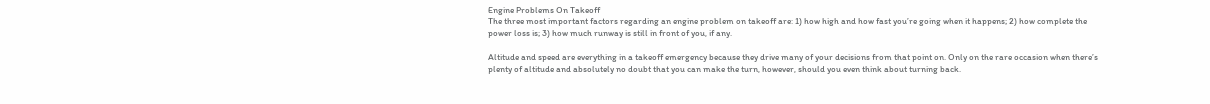Engine Problems On Takeoff
The three most important factors regarding an engine problem on takeoff are: 1) how high and how fast you’re going when it happens; 2) how complete the power loss is; 3) how much runway is still in front of you, if any.

Altitude and speed are everything in a takeoff emergency because they drive many of your decisions from that point on. Only on the rare occasion when there’s plenty of altitude and absolutely no doubt that you can make the turn, however, should you even think about turning back.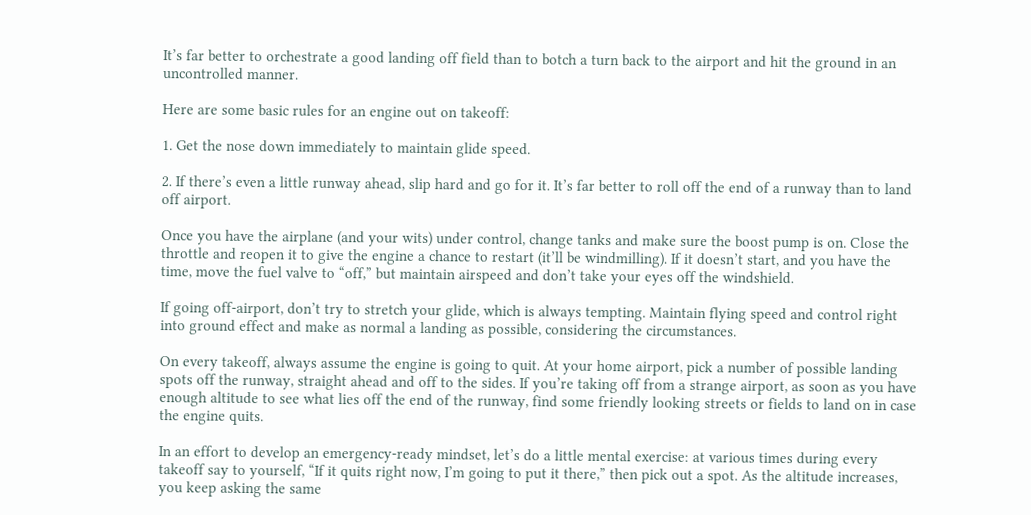It’s far better to orchestrate a good landing off field than to botch a turn back to the airport and hit the ground in an uncontrolled manner.

Here are some basic rules for an engine out on takeoff:

1. Get the nose down immediately to maintain glide speed.

2. If there’s even a little runway ahead, slip hard and go for it. It’s far better to roll off the end of a runway than to land off airport.

Once you have the airplane (and your wits) under control, change tanks and make sure the boost pump is on. Close the throttle and reopen it to give the engine a chance to restart (it’ll be windmilling). If it doesn’t start, and you have the time, move the fuel valve to “off,” but maintain airspeed and don’t take your eyes off the windshield.

If going off-airport, don’t try to stretch your glide, which is always tempting. Maintain flying speed and control right into ground effect and make as normal a landing as possible, considering the circumstances.

On every takeoff, always assume the engine is going to quit. At your home airport, pick a number of possible landing spots off the runway, straight ahead and off to the sides. If you’re taking off from a strange airport, as soon as you have enough altitude to see what lies off the end of the runway, find some friendly looking streets or fields to land on in case the engine quits.

In an effort to develop an emergency-ready mindset, let’s do a little mental exercise: at various times during every takeoff say to yourself, “If it quits right now, I’m going to put it there,” then pick out a spot. As the altitude increases, you keep asking the same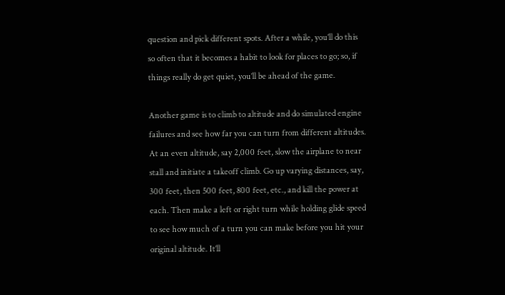question and pick different spots. After a while, you’ll do this so often that it becomes a habit to look for places to go; so, if things really do get quiet, you’ll be ahead of the game.

Another game is to climb to altitude and do simulated engine failures and see how far you can turn from different altitudes. At an even altitude, say 2,000 feet, slow the airplane to near stall and initiate a takeoff climb. Go up varying distances, say, 300 feet, then 500 feet, 800 feet, etc., and kill the power at each. Then make a left or right turn while holding glide speed to see how much of a turn you can make before you hit your original altitude. It’ll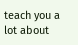teach you a lot about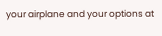your airplane and your options at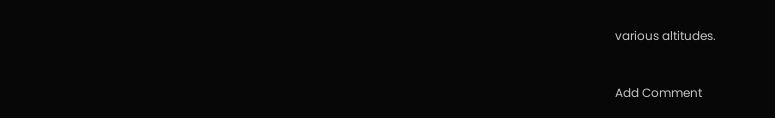various altitudes.


Add Comment